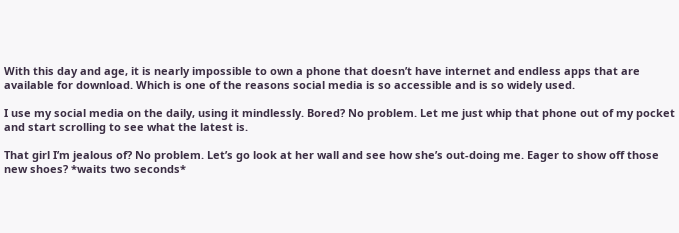With this day and age, it is nearly impossible to own a phone that doesn’t have internet and endless apps that are available for download. Which is one of the reasons social media is so accessible and is so widely used.

I use my social media on the daily, using it mindlessly. Bored? No problem. Let me just whip that phone out of my pocket and start scrolling to see what the latest is.

That girl I’m jealous of? No problem. Let’s go look at her wall and see how she’s out-doing me. Eager to show off those new shoes? *waits two seconds*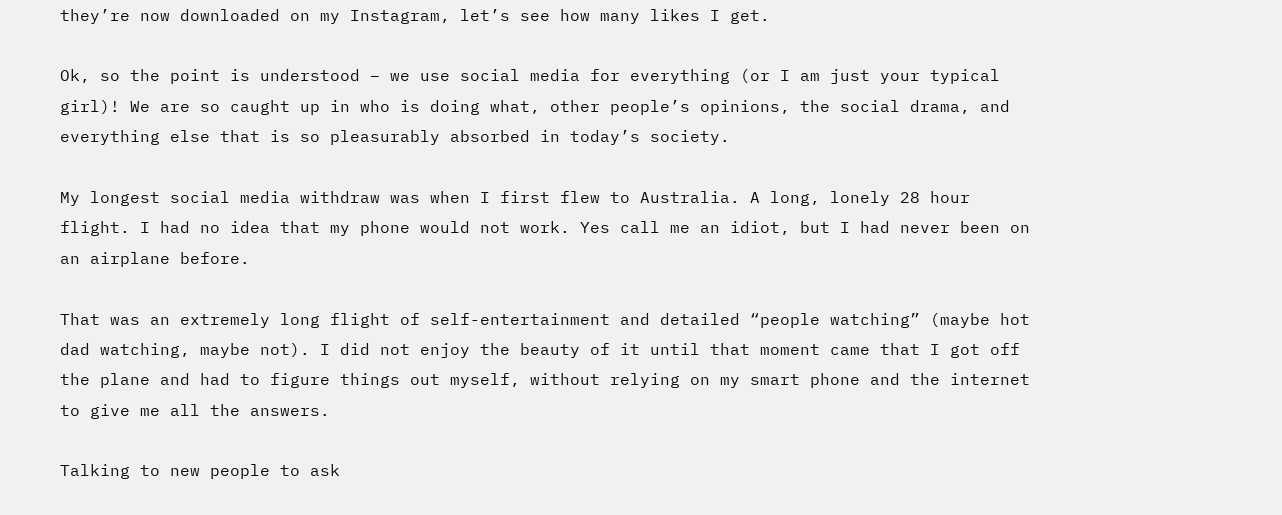they’re now downloaded on my Instagram, let’s see how many likes I get.

Ok, so the point is understood – we use social media for everything (or I am just your typical girl)! We are so caught up in who is doing what, other people’s opinions, the social drama, and everything else that is so pleasurably absorbed in today’s society.

My longest social media withdraw was when I first flew to Australia. A long, lonely 28 hour flight. I had no idea that my phone would not work. Yes call me an idiot, but I had never been on an airplane before.

That was an extremely long flight of self-entertainment and detailed “people watching” (maybe hot dad watching, maybe not). I did not enjoy the beauty of it until that moment came that I got off the plane and had to figure things out myself, without relying on my smart phone and the internet to give me all the answers.

Talking to new people to ask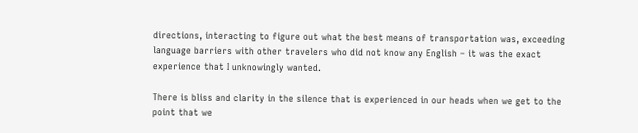directions, interacting to figure out what the best means of transportation was, exceeding language barriers with other travelers who did not know any English – it was the exact experience that I unknowingly wanted.

There is bliss and clarity in the silence that is experienced in our heads when we get to the point that we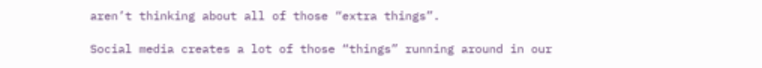aren’t thinking about all of those “extra things”.

Social media creates a lot of those “things” running around in our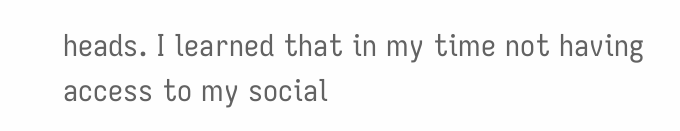heads. I learned that in my time not having access to my social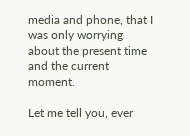media and phone, that I was only worrying about the present time and the current moment.

Let me tell you, ever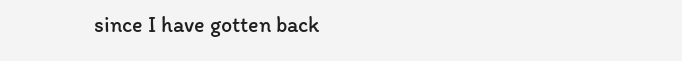since I have gotten back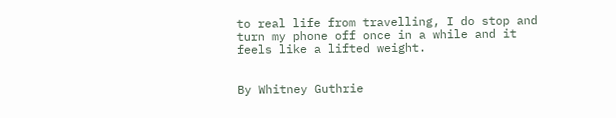to real life from travelling, I do stop and turn my phone off once in a while and it feels like a lifted weight.


By Whitney Guthrie